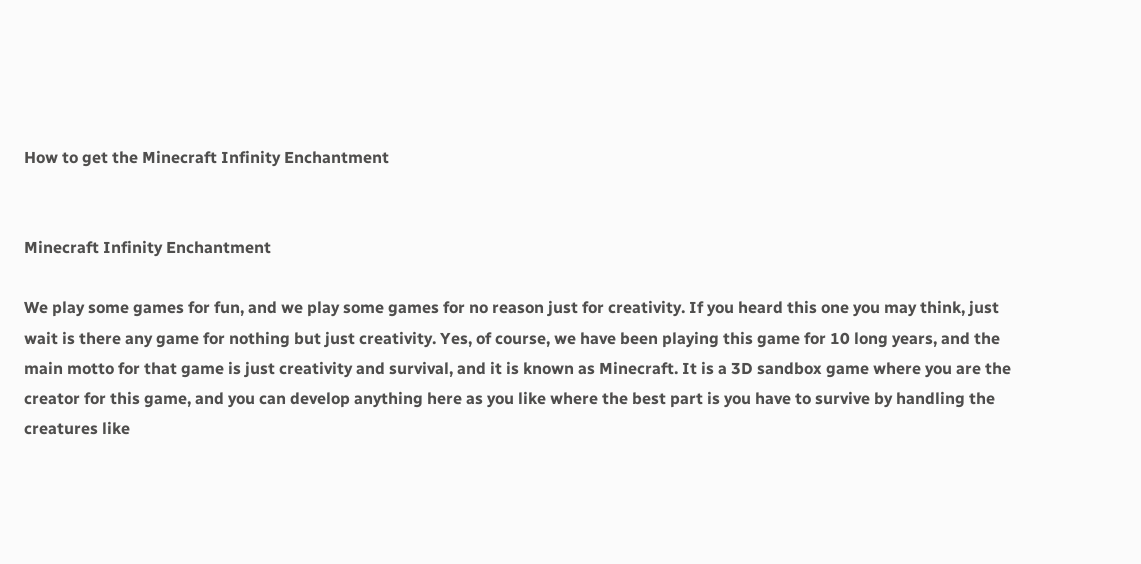How to get the Minecraft Infinity Enchantment


Minecraft Infinity Enchantment

We play some games for fun, and we play some games for no reason just for creativity. If you heard this one you may think, just wait is there any game for nothing but just creativity. Yes, of course, we have been playing this game for 10 long years, and the main motto for that game is just creativity and survival, and it is known as Minecraft. It is a 3D sandbox game where you are the creator for this game, and you can develop anything here as you like where the best part is you have to survive by handling the creatures like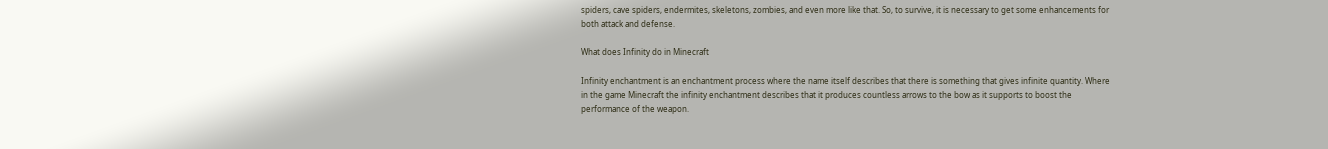spiders, cave spiders, endermites, skeletons, zombies, and even more like that. So, to survive, it is necessary to get some enhancements for both attack and defense.

What does Infinity do in Minecraft

Infinity enchantment is an enchantment process where the name itself describes that there is something that gives infinite quantity. Where in the game Minecraft the infinity enchantment describes that it produces countless arrows to the bow as it supports to boost the performance of the weapon.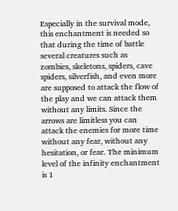Especially in the survival mode, this enchantment is needed so that during the time of battle several creatures such as zombies, skeletons, spiders, cave spiders, silverfish, and even more are supposed to attack the flow of the play and we can attack them without any limits. Since the arrows are limitless you can attack the enemies for more time without any fear, without any hesitation, or fear. The minimum level of the infinity enchantment is 1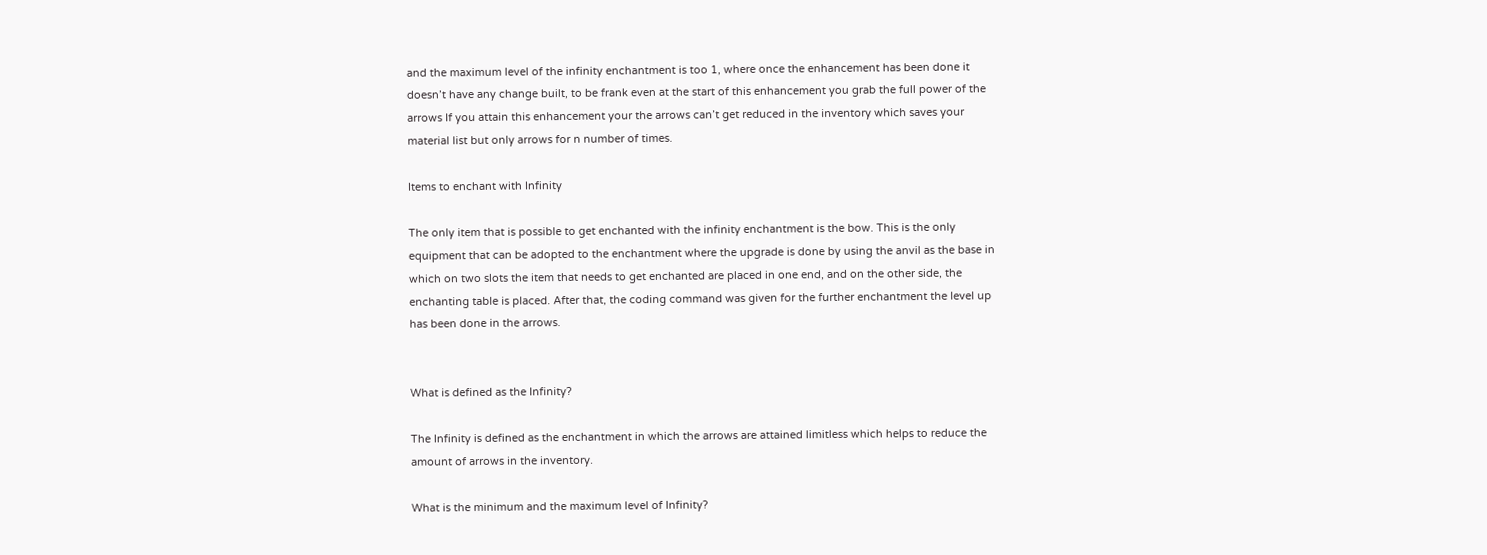and the maximum level of the infinity enchantment is too 1, where once the enhancement has been done it doesn’t have any change built, to be frank even at the start of this enhancement you grab the full power of the arrows If you attain this enhancement your the arrows can’t get reduced in the inventory which saves your material list but only arrows for n number of times.

Items to enchant with Infinity

The only item that is possible to get enchanted with the infinity enchantment is the bow. This is the only equipment that can be adopted to the enchantment where the upgrade is done by using the anvil as the base in which on two slots the item that needs to get enchanted are placed in one end, and on the other side, the enchanting table is placed. After that, the coding command was given for the further enchantment the level up has been done in the arrows.


What is defined as the Infinity?

The Infinity is defined as the enchantment in which the arrows are attained limitless which helps to reduce the amount of arrows in the inventory.

What is the minimum and the maximum level of Infinity?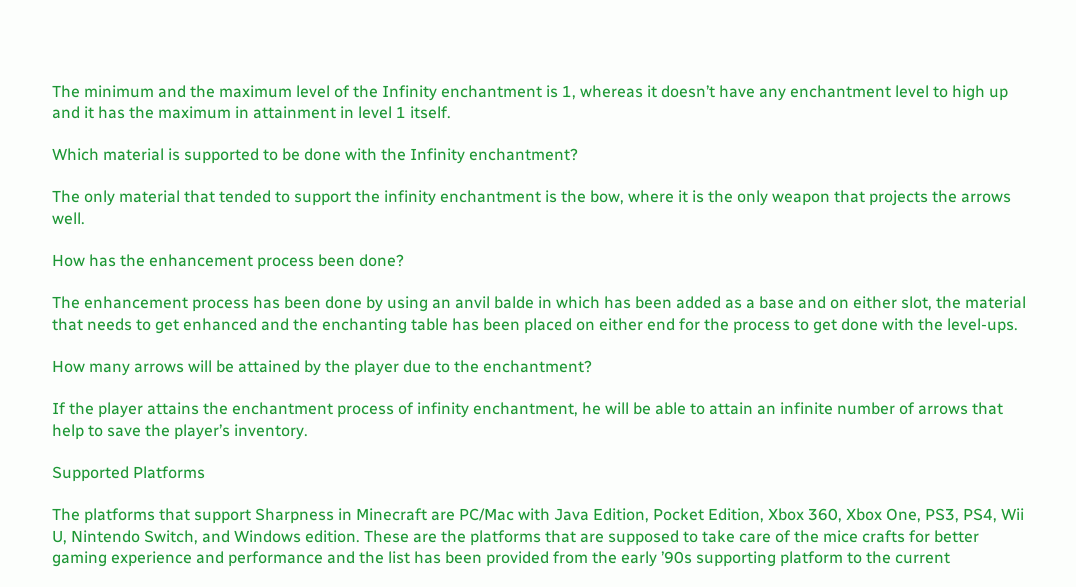The minimum and the maximum level of the Infinity enchantment is 1, whereas it doesn’t have any enchantment level to high up and it has the maximum in attainment in level 1 itself.

Which material is supported to be done with the Infinity enchantment?

The only material that tended to support the infinity enchantment is the bow, where it is the only weapon that projects the arrows well.

How has the enhancement process been done?

The enhancement process has been done by using an anvil balde in which has been added as a base and on either slot, the material that needs to get enhanced and the enchanting table has been placed on either end for the process to get done with the level-ups.

How many arrows will be attained by the player due to the enchantment?

If the player attains the enchantment process of infinity enchantment, he will be able to attain an infinite number of arrows that help to save the player’s inventory.

Supported Platforms

The platforms that support Sharpness in Minecraft are PC/Mac with Java Edition, Pocket Edition, Xbox 360, Xbox One, PS3, PS4, Wii U, Nintendo Switch, and Windows edition. These are the platforms that are supposed to take care of the mice crafts for better gaming experience and performance and the list has been provided from the early ’90s supporting platform to the current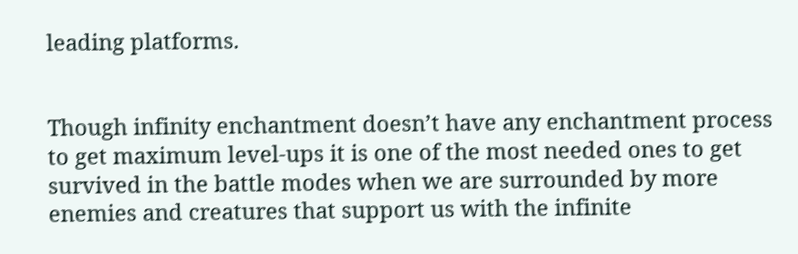leading platforms.


Though infinity enchantment doesn’t have any enchantment process to get maximum level-ups it is one of the most needed ones to get survived in the battle modes when we are surrounded by more enemies and creatures that support us with the infinite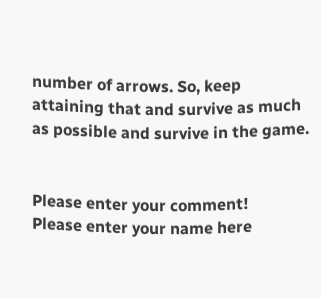number of arrows. So, keep attaining that and survive as much as possible and survive in the game.


Please enter your comment!
Please enter your name here